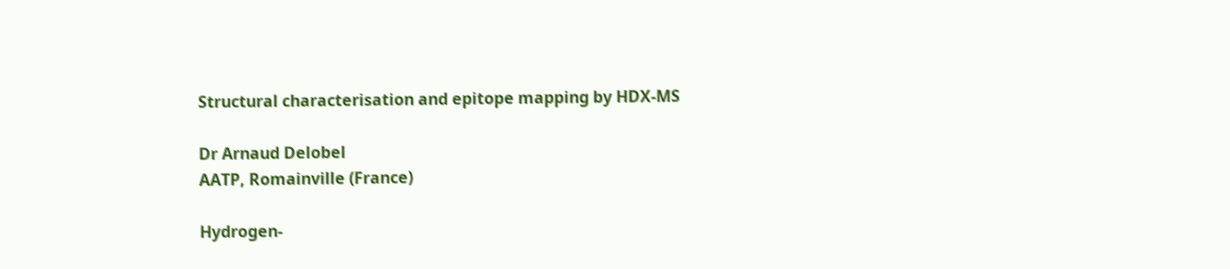Structural characterisation and epitope mapping by HDX-MS

Dr Arnaud Delobel
AATP, Romainville (France)

Hydrogen-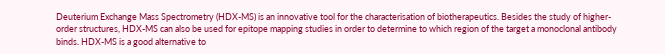Deuterium Exchange Mass Spectrometry (HDX-MS) is an innovative tool for the characterisation of biotherapeutics. Besides the study of higher-order structures, HDX-MS can also be used for epitope mapping studies in order to determine to which region of the target a monoclonal antibody binds. HDX-MS is a good alternative to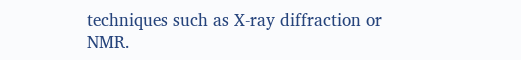techniques such as X-ray diffraction or NMR.